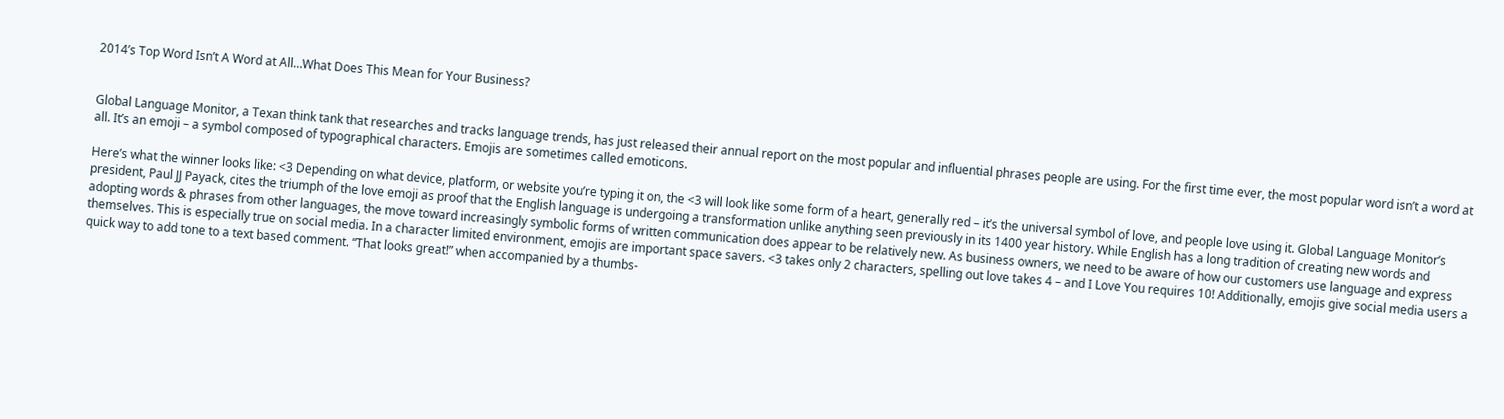2014’s Top Word Isn’t A Word at All…What Does This Mean for Your Business?


Global Language Monitor, a Texan think tank that researches and tracks language trends, has just released their annual report on the most popular and influential phrases people are using. For the first time ever, the most popular word isn’t a word at all. It’s an emoji – a symbol composed of typographical characters. Emojis are sometimes called emoticons.

Here’s what the winner looks like: <3 Depending on what device, platform, or website you’re typing it on, the <3 will look like some form of a heart, generally red – it’s the universal symbol of love, and people love using it. Global Language Monitor’s president, Paul JJ Payack, cites the triumph of the love emoji as proof that the English language is undergoing a transformation unlike anything seen previously in its 1400 year history. While English has a long tradition of creating new words and adopting words & phrases from other languages, the move toward increasingly symbolic forms of written communication does appear to be relatively new. As business owners, we need to be aware of how our customers use language and express themselves. This is especially true on social media. In a character limited environment, emojis are important space savers. <3 takes only 2 characters, spelling out love takes 4 – and I Love You requires 10! Additionally, emojis give social media users a quick way to add tone to a text based comment. “That looks great!” when accompanied by a thumbs-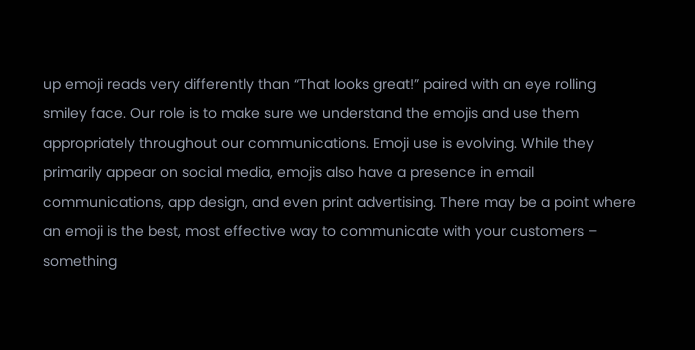up emoji reads very differently than “That looks great!” paired with an eye rolling smiley face. Our role is to make sure we understand the emojis and use them appropriately throughout our communications. Emoji use is evolving. While they primarily appear on social media, emojis also have a presence in email communications, app design, and even print advertising. There may be a point where an emoji is the best, most effective way to communicate with your customers – something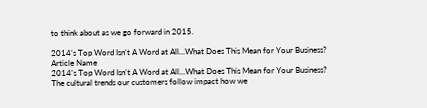to think about as we go forward in 2015.

2014’s Top Word Isn’t A Word at All…What Does This Mean for Your Business?
Article Name
2014’s Top Word Isn’t A Word at All…What Does This Mean for Your Business?
The cultural trends our customers follow impact how we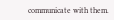communicate with them.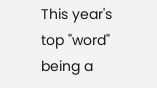This year's top "word" being a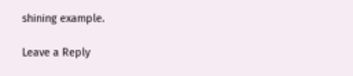shining example.

Leave a Reply